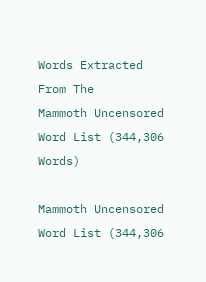Words Extracted From The
Mammoth Uncensored Word List (344,306 Words)

Mammoth Uncensored Word List (344,306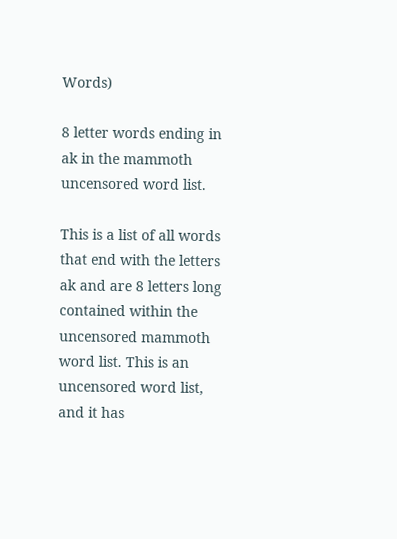Words)

8 letter words ending in ak in the mammoth uncensored word list.

This is a list of all words that end with the letters ak and are 8 letters long contained within the uncensored mammoth word list. This is an uncensored word list, and it has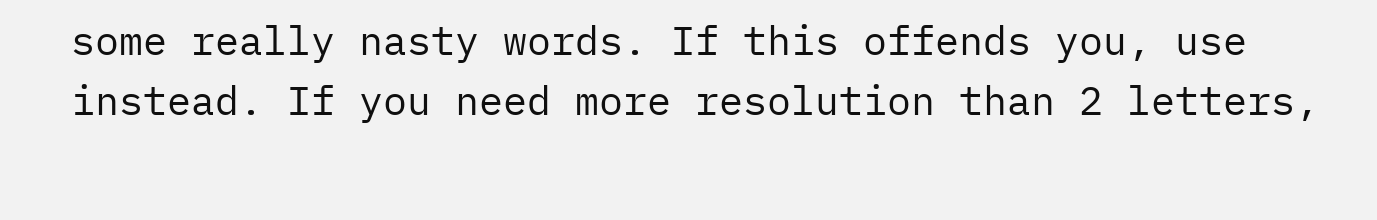some really nasty words. If this offends you, use instead. If you need more resolution than 2 letters,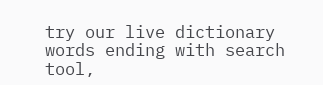try our live dictionary words ending with search tool,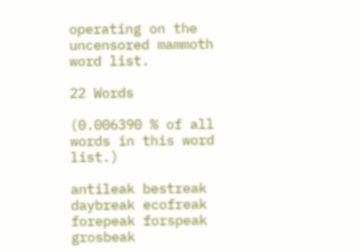operating on the uncensored mammoth word list.

22 Words

(0.006390 % of all words in this word list.)

antileak bestreak daybreak ecofreak forepeak forspeak grosbeak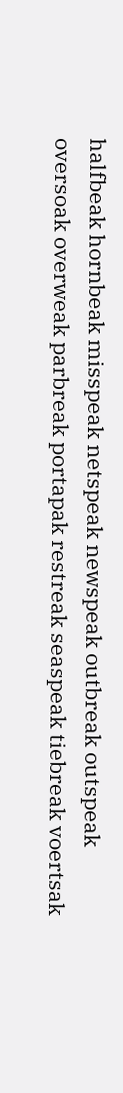halfbeak hornbeak misspeak netspeak newspeak outbreak outspeak oversoak overweak parbreak portapak restreak seaspeak tiebreak voertsak